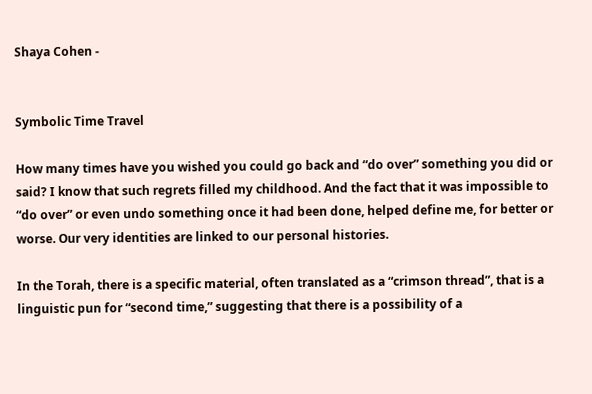Shaya Cohen -


Symbolic Time Travel

How many times have you wished you could go back and “do over” something you did or said? I know that such regrets filled my childhood. And the fact that it was impossible to “do over” or even undo something once it had been done, helped define me, for better or worse. Our very identities are linked to our personal histories.

In the Torah, there is a specific material, often translated as a “crimson thread”, that is a linguistic pun for “second time,” suggesting that there is a possibility of a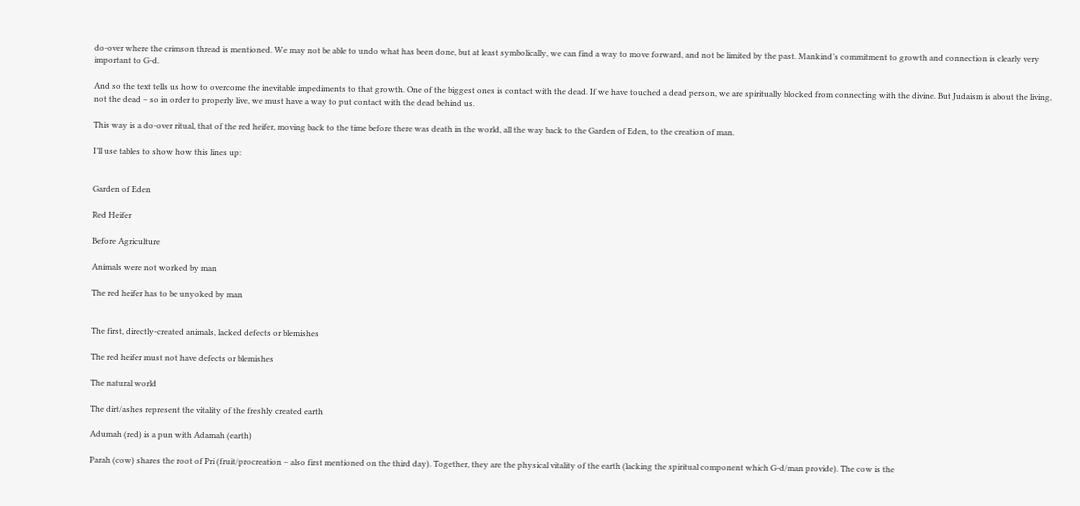do-over where the crimson thread is mentioned. We may not be able to undo what has been done, but at least symbolically, we can find a way to move forward, and not be limited by the past. Mankind’s commitment to growth and connection is clearly very important to G-d.

And so the text tells us how to overcome the inevitable impediments to that growth. One of the biggest ones is contact with the dead. If we have touched a dead person, we are spiritually blocked from connecting with the divine. But Judaism is about the living, not the dead – so in order to properly live, we must have a way to put contact with the dead behind us.

This way is a do-over ritual, that of the red heifer, moving back to the time before there was death in the world, all the way back to the Garden of Eden, to the creation of man.

I’ll use tables to show how this lines up:


Garden of Eden

Red Heifer

Before Agriculture

Animals were not worked by man

The red heifer has to be unyoked by man


The first, directly-created animals, lacked defects or blemishes

The red heifer must not have defects or blemishes

The natural world

The dirt/ashes represent the vitality of the freshly created earth

Adumah (red) is a pun with Adamah (earth)

Parah (cow) shares the root of Pri (fruit/procreation – also first mentioned on the third day). Together, they are the physical vitality of the earth (lacking the spiritual component which G-d/man provide). The cow is the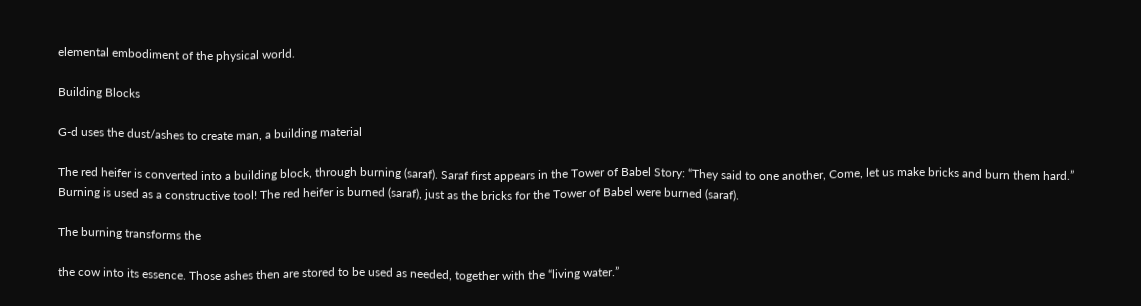elemental embodiment of the physical world.

Building Blocks

G-d uses the dust/ashes to create man, a building material

The red heifer is converted into a building block, through burning (saraf). Saraf first appears in the Tower of Babel Story: “They said to one another, Come, let us make bricks and burn them hard.” Burning is used as a constructive tool! The red heifer is burned (saraf), just as the bricks for the Tower of Babel were burned (saraf).

The burning transforms the

the cow into its essence. Those ashes then are stored to be used as needed, together with the “living water.”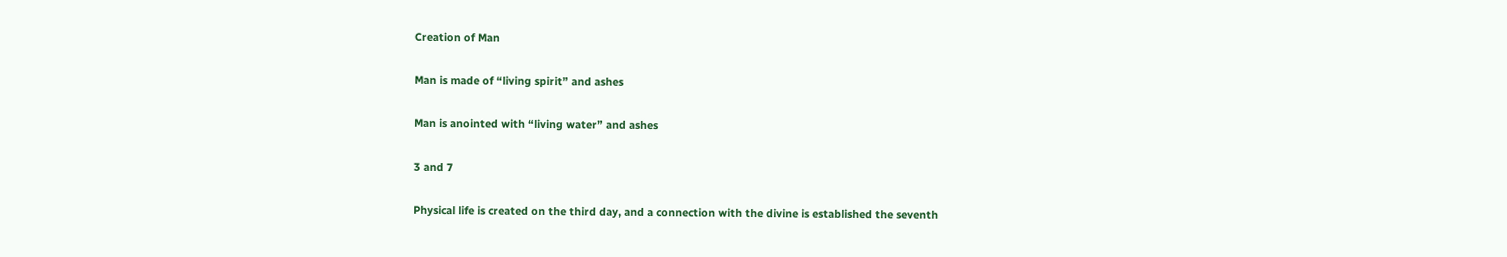Creation of Man

Man is made of “living spirit” and ashes

Man is anointed with “living water” and ashes

3 and 7

Physical life is created on the third day, and a connection with the divine is established the seventh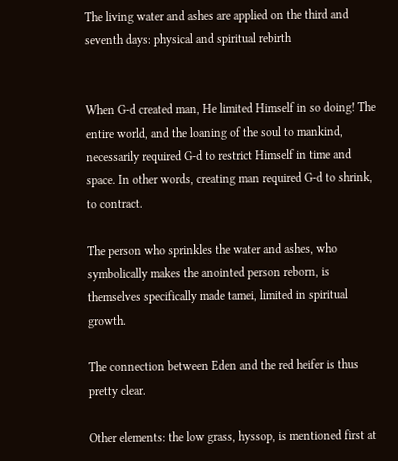The living water and ashes are applied on the third and seventh days: physical and spiritual rebirth


When G-d created man, He limited Himself in so doing! The entire world, and the loaning of the soul to mankind, necessarily required G-d to restrict Himself in time and space. In other words, creating man required G-d to shrink, to contract.

The person who sprinkles the water and ashes, who symbolically makes the anointed person reborn, is themselves specifically made tamei, limited in spiritual growth.

The connection between Eden and the red heifer is thus pretty clear.

Other elements: the low grass, hyssop, is mentioned first at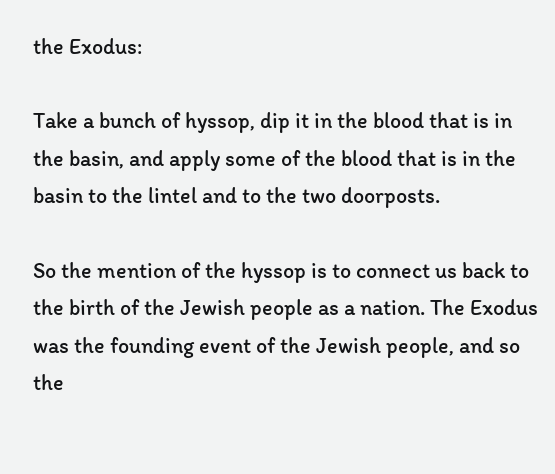the Exodus:

Take a bunch of hyssop, dip it in the blood that is in the basin, and apply some of the blood that is in the basin to the lintel and to the two doorposts.

So the mention of the hyssop is to connect us back to the birth of the Jewish people as a nation. The Exodus was the founding event of the Jewish people, and so the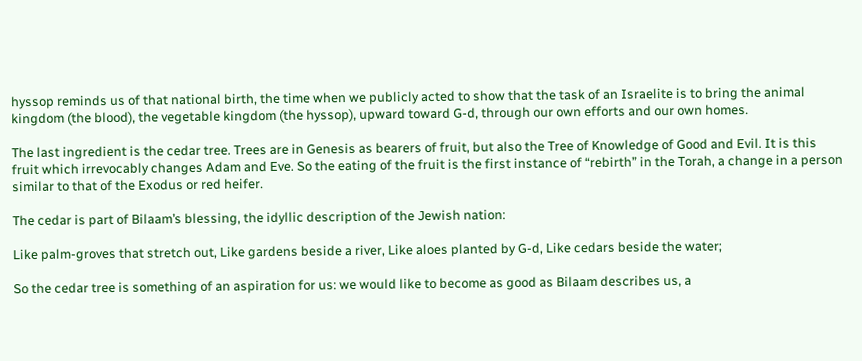hyssop reminds us of that national birth, the time when we publicly acted to show that the task of an Israelite is to bring the animal kingdom (the blood), the vegetable kingdom (the hyssop), upward toward G-d, through our own efforts and our own homes.

The last ingredient is the cedar tree. Trees are in Genesis as bearers of fruit, but also the Tree of Knowledge of Good and Evil. It is this fruit which irrevocably changes Adam and Eve. So the eating of the fruit is the first instance of “rebirth” in the Torah, a change in a person similar to that of the Exodus or red heifer.

The cedar is part of Bilaam’s blessing, the idyllic description of the Jewish nation:

Like palm-groves that stretch out, Like gardens beside a river, Like aloes planted by G-d, Like cedars beside the water;

So the cedar tree is something of an aspiration for us: we would like to become as good as Bilaam describes us, a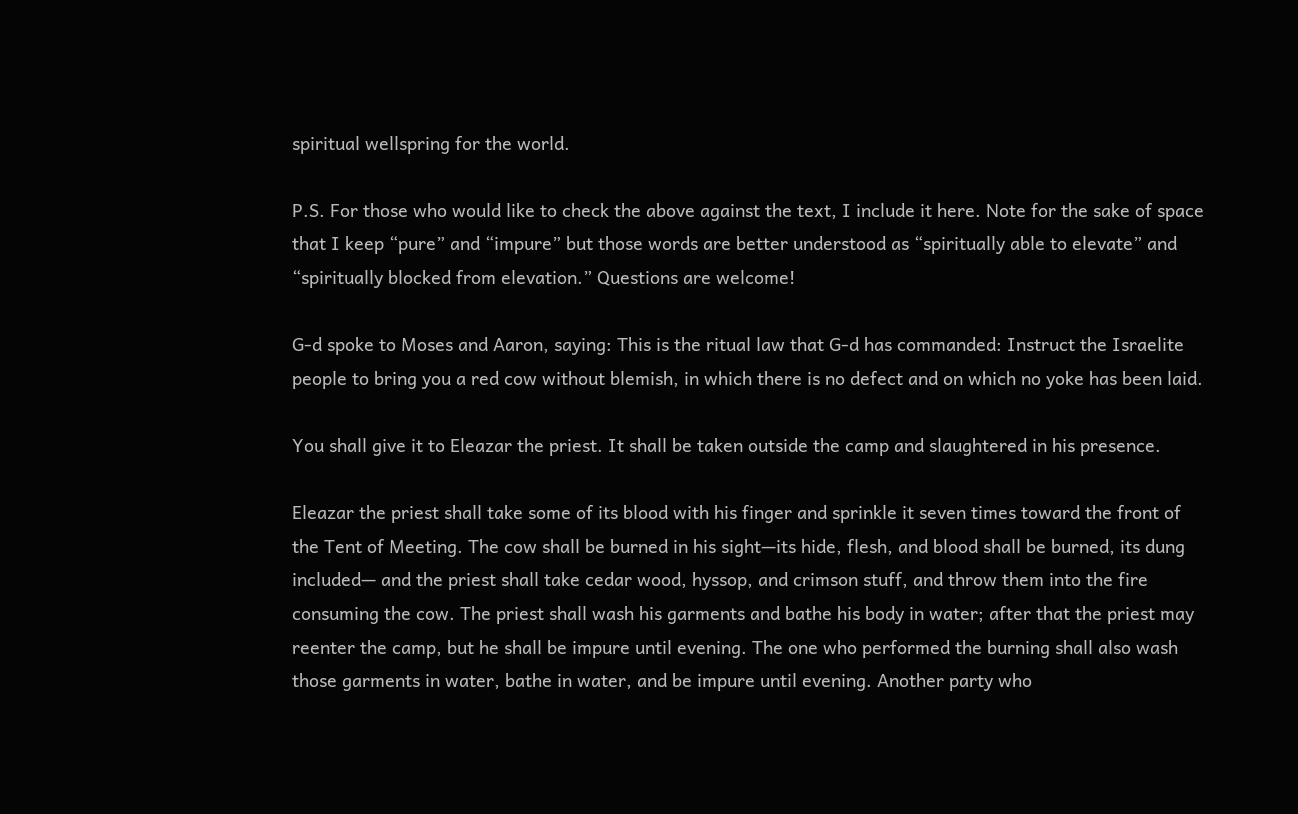spiritual wellspring for the world.

P.S. For those who would like to check the above against the text, I include it here. Note for the sake of space that I keep “pure” and “impure” but those words are better understood as “spiritually able to elevate” and “spiritually blocked from elevation.” Questions are welcome!

G-d spoke to Moses and Aaron, saying: This is the ritual law that G-d has commanded: Instruct the Israelite people to bring you a red cow without blemish, in which there is no defect and on which no yoke has been laid.

You shall give it to Eleazar the priest. It shall be taken outside the camp and slaughtered in his presence.

Eleazar the priest shall take some of its blood with his finger and sprinkle it seven times toward the front of the Tent of Meeting. The cow shall be burned in his sight—its hide, flesh, and blood shall be burned, its dung included— and the priest shall take cedar wood, hyssop, and crimson stuff, and throw them into the fire consuming the cow. The priest shall wash his garments and bathe his body in water; after that the priest may reenter the camp, but he shall be impure until evening. The one who performed the burning shall also wash those garments in water, bathe in water, and be impure until evening. Another party who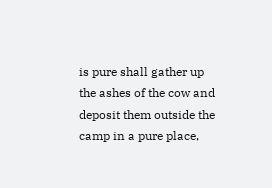is pure shall gather up the ashes of the cow and deposit them outside the camp in a pure place,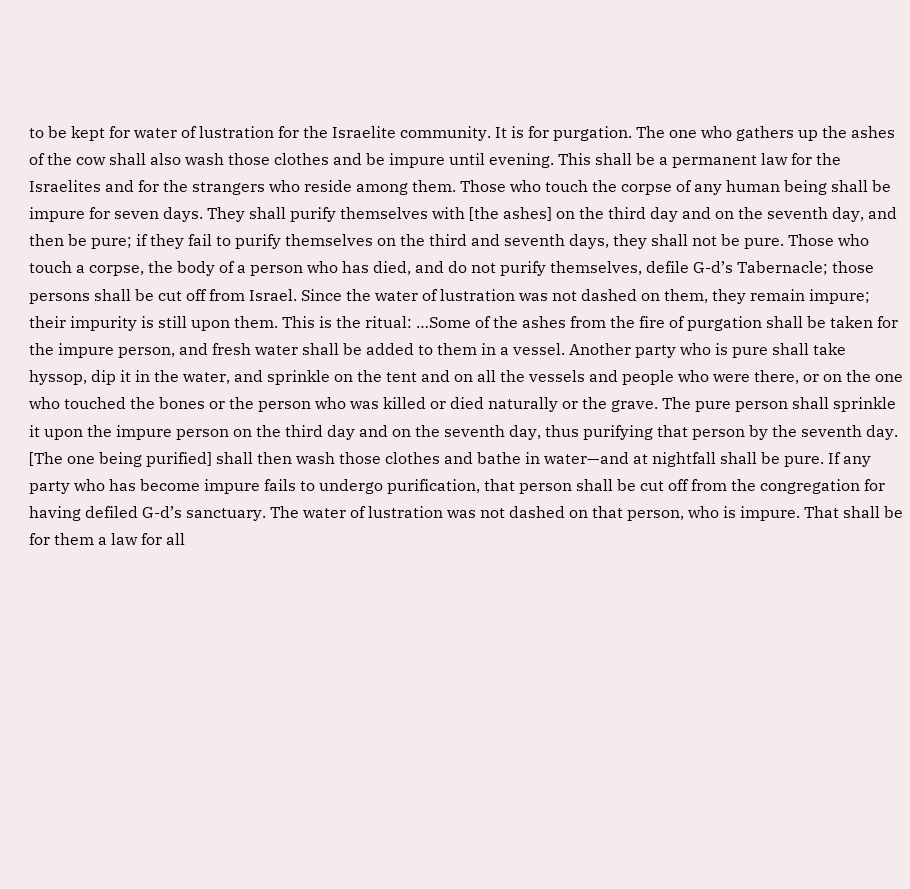to be kept for water of lustration for the Israelite community. It is for purgation. The one who gathers up the ashes of the cow shall also wash those clothes and be impure until evening. This shall be a permanent law for the Israelites and for the strangers who reside among them. Those who touch the corpse of any human being shall be impure for seven days. They shall purify themselves with [the ashes] on the third day and on the seventh day, and then be pure; if they fail to purify themselves on the third and seventh days, they shall not be pure. Those who touch a corpse, the body of a person who has died, and do not purify themselves, defile G-d’s Tabernacle; those persons shall be cut off from Israel. Since the water of lustration was not dashed on them, they remain impure; their impurity is still upon them. This is the ritual: …Some of the ashes from the fire of purgation shall be taken for the impure person, and fresh water shall be added to them in a vessel. Another party who is pure shall take hyssop, dip it in the water, and sprinkle on the tent and on all the vessels and people who were there, or on the one who touched the bones or the person who was killed or died naturally or the grave. The pure person shall sprinkle it upon the impure person on the third day and on the seventh day, thus purifying that person by the seventh day. [The one being purified] shall then wash those clothes and bathe in water—and at nightfall shall be pure. If any party who has become impure fails to undergo purification, that person shall be cut off from the congregation for having defiled G-d’s sanctuary. The water of lustration was not dashed on that person, who is impure. That shall be for them a law for all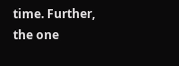time. Further, the one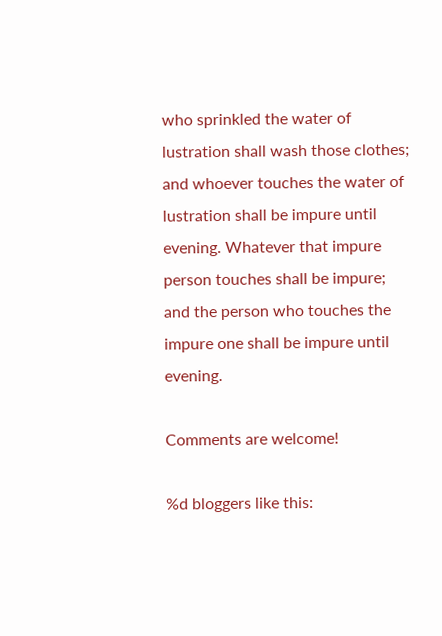who sprinkled the water of lustration shall wash those clothes; and whoever touches the water of lustration shall be impure until evening. Whatever that impure person touches shall be impure; and the person who touches the impure one shall be impure until evening.

Comments are welcome!

%d bloggers like this: